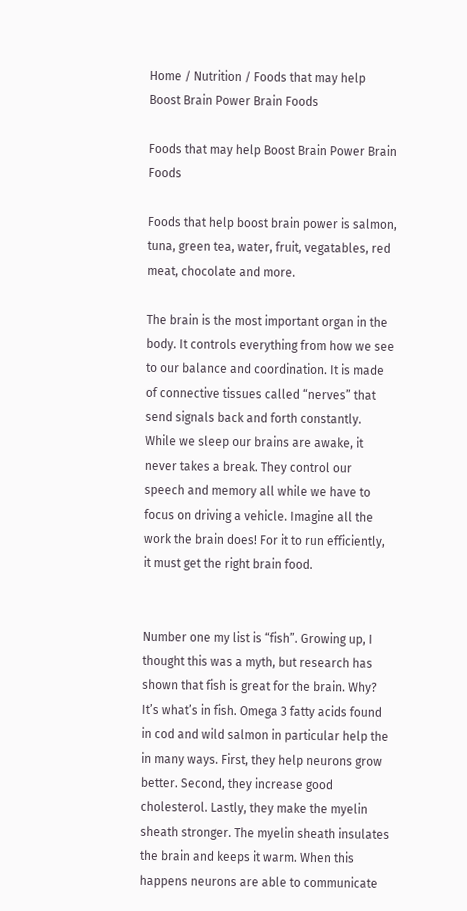Home / Nutrition / Foods that may help Boost Brain Power Brain Foods

Foods that may help Boost Brain Power Brain Foods

Foods that help boost brain power is salmon, tuna, green tea, water, fruit, vegatables, red meat, chocolate and more.

The brain is the most important organ in the body. It controls everything from how we see to our balance and coordination. It is made of connective tissues called “nerves” that send signals back and forth constantly. While we sleep our brains are awake, it never takes a break. They control our speech and memory all while we have to focus on driving a vehicle. Imagine all the work the brain does! For it to run efficiently, it must get the right brain food.


Number one my list is “fish”. Growing up, I thought this was a myth, but research has shown that fish is great for the brain. Why? It’s what’s in fish. Omega 3 fatty acids found in cod and wild salmon in particular help the in many ways. First, they help neurons grow better. Second, they increase good cholesterol. Lastly, they make the myelin sheath stronger. The myelin sheath insulates the brain and keeps it warm. When this happens neurons are able to communicate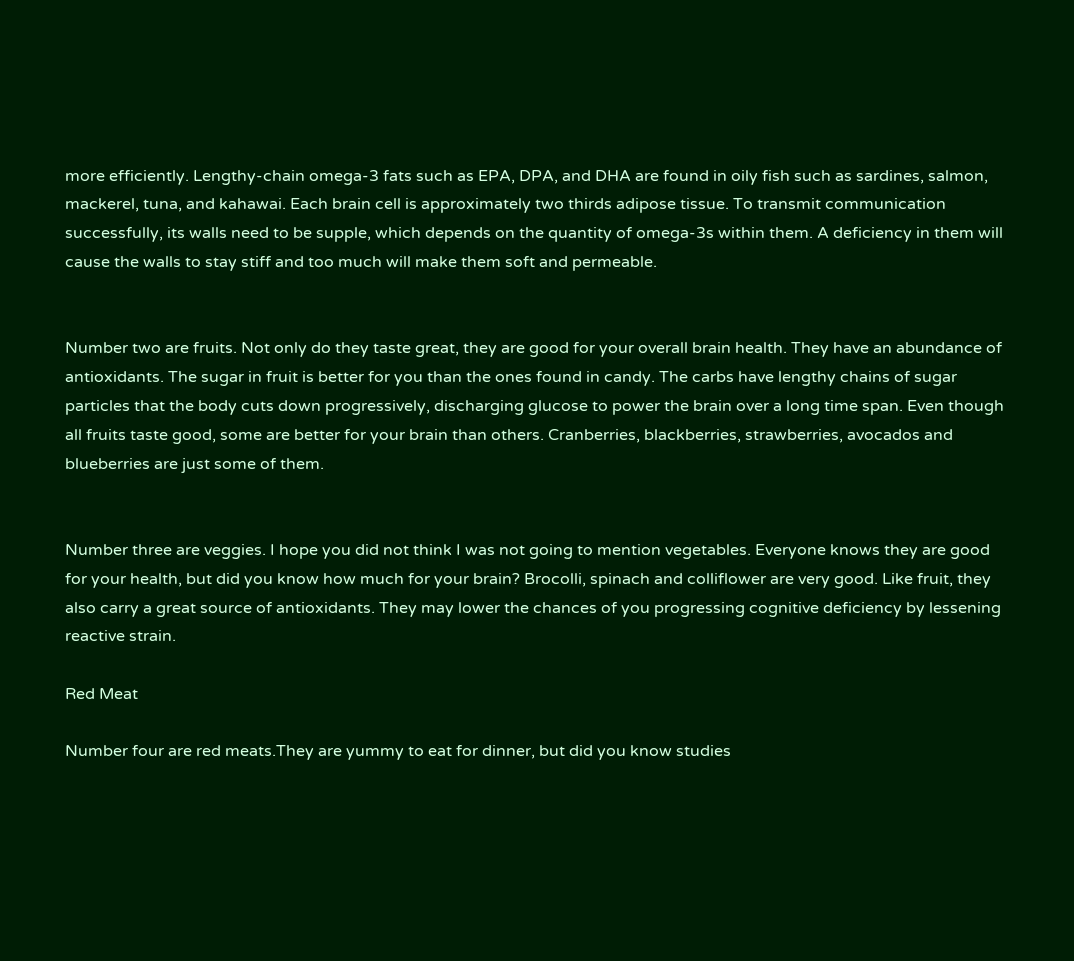more efficiently. Lengthy-chain omega-3 fats such as EPA, DPA, and DHA are found in oily fish such as sardines, salmon, mackerel, tuna, and kahawai. Each brain cell is approximately two thirds adipose tissue. To transmit communication successfully, its walls need to be supple, which depends on the quantity of omega-3s within them. A deficiency in them will cause the walls to stay stiff and too much will make them soft and permeable.


Number two are fruits. Not only do they taste great, they are good for your overall brain health. They have an abundance of antioxidants. The sugar in fruit is better for you than the ones found in candy. The carbs have lengthy chains of sugar particles that the body cuts down progressively, discharging glucose to power the brain over a long time span. Even though all fruits taste good, some are better for your brain than others. Cranberries, blackberries, strawberries, avocados and blueberries are just some of them.


Number three are veggies. I hope you did not think I was not going to mention vegetables. Everyone knows they are good for your health, but did you know how much for your brain? Brocolli, spinach and colliflower are very good. Like fruit, they also carry a great source of antioxidants. They may lower the chances of you progressing cognitive deficiency by lessening reactive strain.

Red Meat

Number four are red meats.They are yummy to eat for dinner, but did you know studies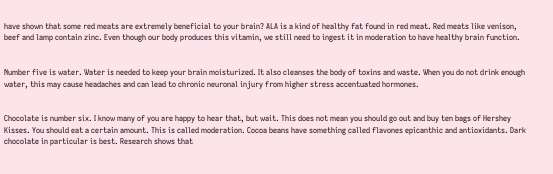have shown that some red meats are extremely beneficial to your brain? ALA is a kind of healthy fat found in red meat. Red meats like venison, beef and lamp contain zinc. Even though our body produces this vitamin, we still need to ingest it in moderation to have healthy brain function.


Number five is water. Water is needed to keep your brain moisturized. It also cleanses the body of toxins and waste. When you do not drink enough water, this may cause headaches and can lead to chronic neuronal injury from higher stress accentuated hormones.


Chocolate is number six. I know many of you are happy to hear that, but wait. This does not mean you should go out and buy ten bags of Hershey Kisses. You should eat a certain amount. This is called moderation. Cocoa beans have something called flavones epicanthic and antioxidants. Dark chocolate in particular is best. Research shows that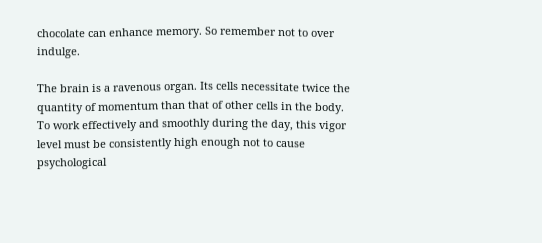chocolate can enhance memory. So remember not to over indulge.

The brain is a ravenous organ. Its cells necessitate twice the quantity of momentum than that of other cells in the body. To work effectively and smoothly during the day, this vigor level must be consistently high enough not to cause psychological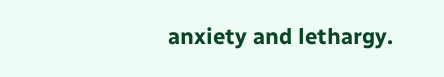anxiety and lethargy.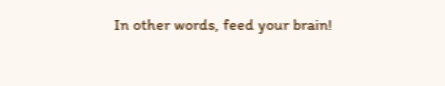In other words, feed your brain!